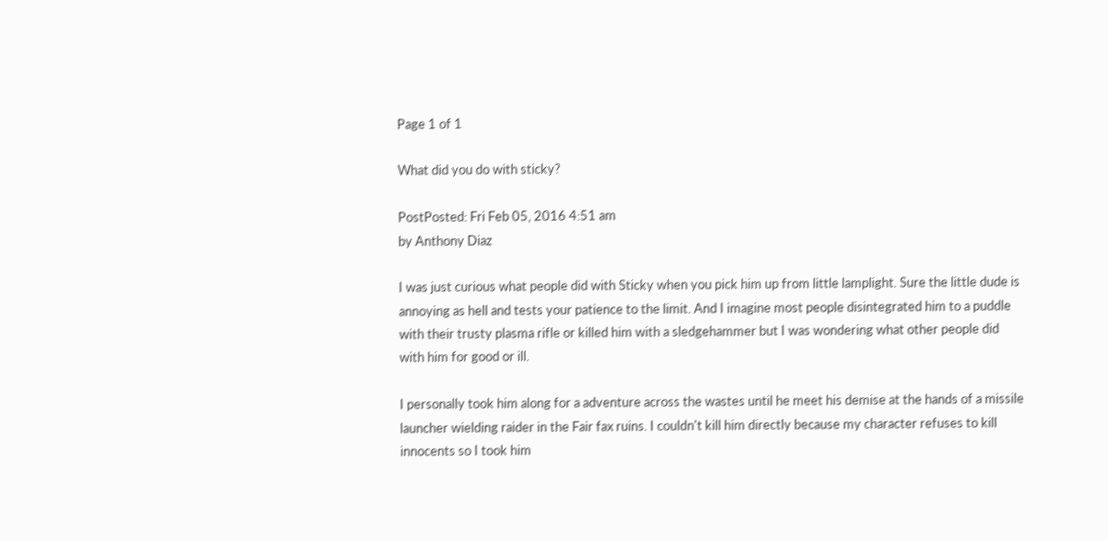Page 1 of 1

What did you do with sticky?

PostPosted: Fri Feb 05, 2016 4:51 am
by Anthony Diaz

I was just curious what people did with Sticky when you pick him up from little lamplight. Sure the little dude is annoying as hell and tests your patience to the limit. And I imagine most people disintegrated him to a puddle with their trusty plasma rifle or killed him with a sledgehammer but I was wondering what other people did with him for good or ill.

I personally took him along for a adventure across the wastes until he meet his demise at the hands of a missile launcher wielding raider in the Fair fax ruins. I couldn't kill him directly because my character refuses to kill innocents so I took him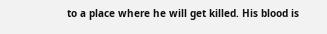to a place where he will get killed. His blood is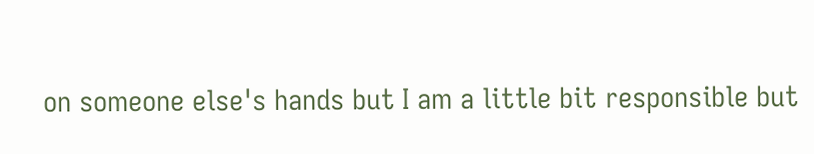on someone else's hands but I am a little bit responsible but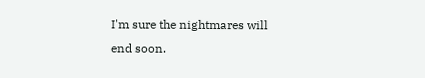I'm sure the nightmares will end soon.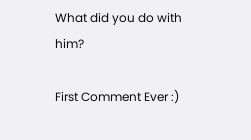What did you do with him?

First Comment Ever :)